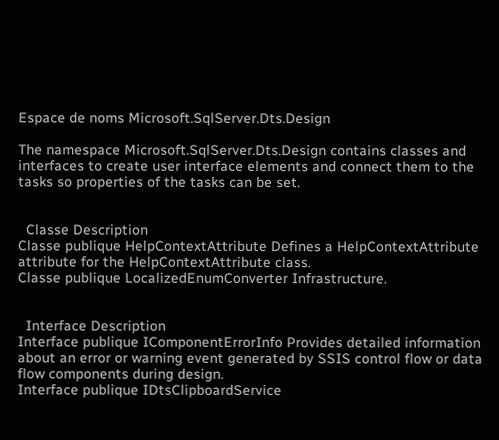Espace de noms Microsoft.SqlServer.Dts.Design

The namespace Microsoft.SqlServer.Dts.Design contains classes and interfaces to create user interface elements and connect them to the tasks so properties of the tasks can be set.


  Classe Description
Classe publique HelpContextAttribute Defines a HelpContextAttribute attribute for the HelpContextAttribute class.
Classe publique LocalizedEnumConverter Infrastructure.


  Interface Description
Interface publique IComponentErrorInfo Provides detailed information about an error or warning event generated by SSIS control flow or data flow components during design.
Interface publique IDtsClipboardService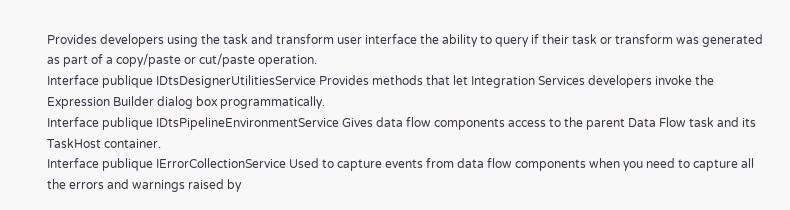Provides developers using the task and transform user interface the ability to query if their task or transform was generated as part of a copy/paste or cut/paste operation.
Interface publique IDtsDesignerUtilitiesService Provides methods that let Integration Services developers invoke the Expression Builder dialog box programmatically.
Interface publique IDtsPipelineEnvironmentService Gives data flow components access to the parent Data Flow task and its TaskHost container.
Interface publique IErrorCollectionService Used to capture events from data flow components when you need to capture all the errors and warnings raised by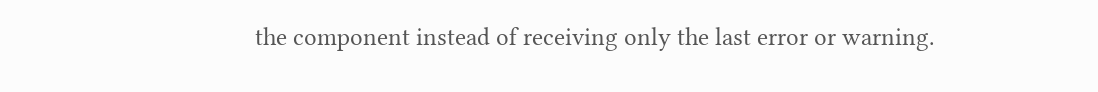the component instead of receiving only the last error or warning.